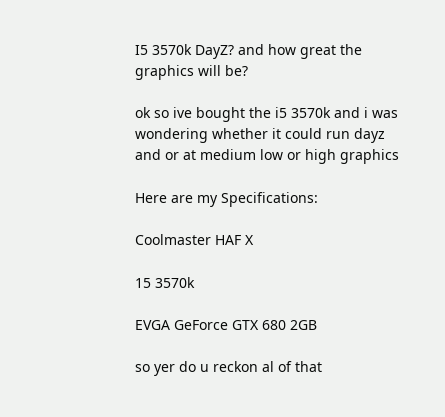I5 3570k DayZ? and how great the graphics will be?

ok so ive bought the i5 3570k and i was wondering whether it could run dayz and or at medium low or high graphics

Here are my Specifications:

Coolmaster HAF X

15 3570k

EVGA GeForce GTX 680 2GB

so yer do u reckon al of that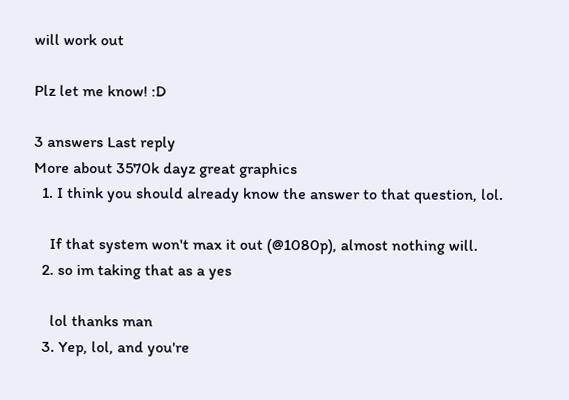will work out

Plz let me know! :D

3 answers Last reply
More about 3570k dayz great graphics
  1. I think you should already know the answer to that question, lol.

    If that system won't max it out (@1080p), almost nothing will.
  2. so im taking that as a yes

    lol thanks man
  3. Yep, lol, and you're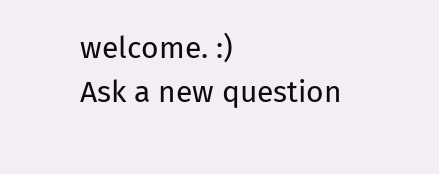welcome. :)
Ask a new question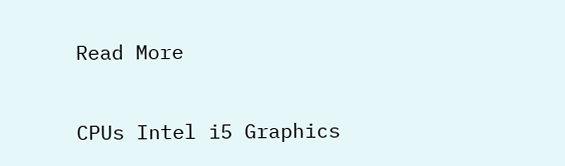Read More

CPUs Intel i5 Graphics